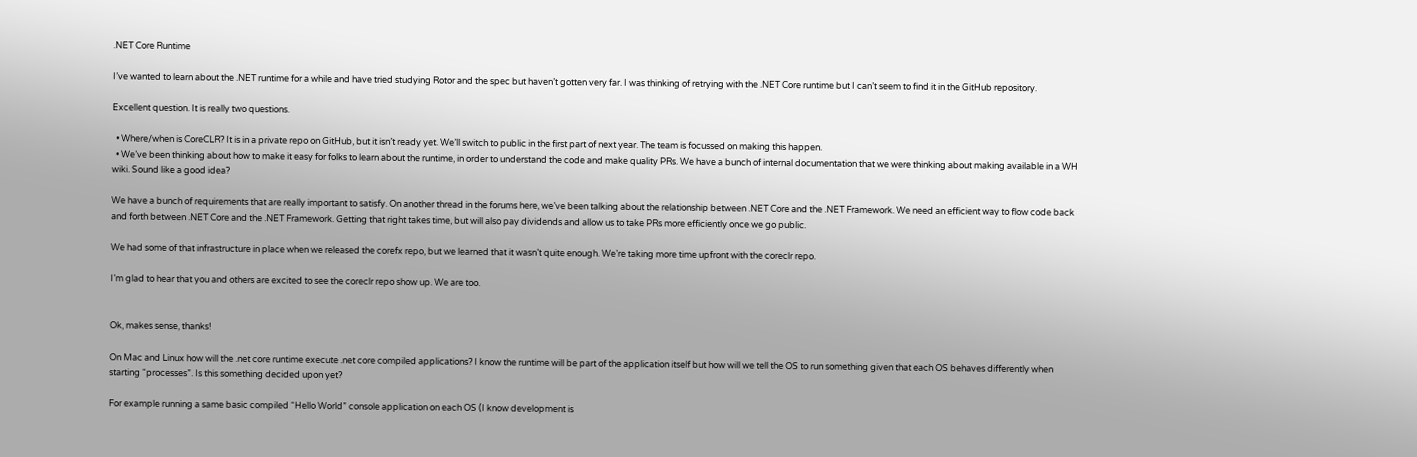.NET Core Runtime

I’ve wanted to learn about the .NET runtime for a while and have tried studying Rotor and the spec but haven’t gotten very far. I was thinking of retrying with the .NET Core runtime but I can’t seem to find it in the GitHub repository.

Excellent question. It is really two questions.

  • Where/when is CoreCLR? It is in a private repo on GitHub, but it isn’t ready yet. We’ll switch to public in the first part of next year. The team is focussed on making this happen.
  • We’ve been thinking about how to make it easy for folks to learn about the runtime, in order to understand the code and make quality PRs. We have a bunch of internal documentation that we were thinking about making available in a WH wiki. Sound like a good idea?

We have a bunch of requirements that are really important to satisfy. On another thread in the forums here, we’ve been talking about the relationship between .NET Core and the .NET Framework. We need an efficient way to flow code back and forth between .NET Core and the .NET Framework. Getting that right takes time, but will also pay dividends and allow us to take PRs more efficiently once we go public.

We had some of that infrastructure in place when we released the corefx repo, but we learned that it wasn’t quite enough. We’re taking more time upfront with the coreclr repo.

I’m glad to hear that you and others are excited to see the coreclr repo show up. We are too.


Ok, makes sense, thanks!

On Mac and Linux how will the .net core runtime execute .net core compiled applications? I know the runtime will be part of the application itself but how will we tell the OS to run something given that each OS behaves differently when starting “processes”. Is this something decided upon yet?

For example running a same basic compiled “Hello World” console application on each OS (I know development is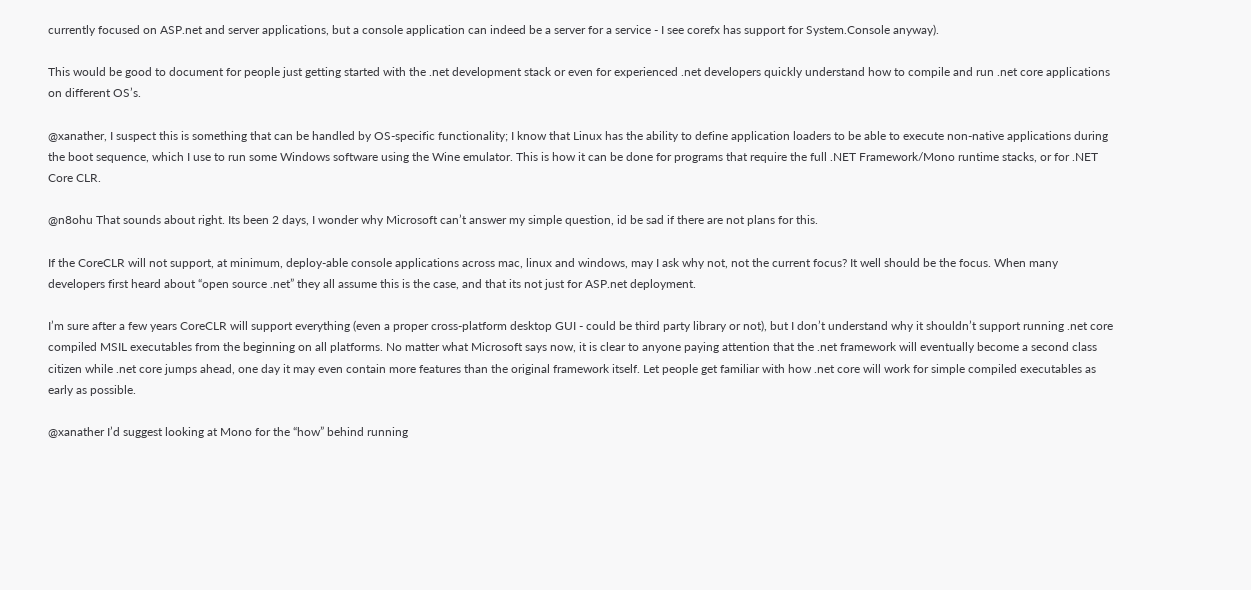currently focused on ASP.net and server applications, but a console application can indeed be a server for a service - I see corefx has support for System.Console anyway).

This would be good to document for people just getting started with the .net development stack or even for experienced .net developers quickly understand how to compile and run .net core applications on different OS’s.

@xanather, I suspect this is something that can be handled by OS-specific functionality; I know that Linux has the ability to define application loaders to be able to execute non-native applications during the boot sequence, which I use to run some Windows software using the Wine emulator. This is how it can be done for programs that require the full .NET Framework/Mono runtime stacks, or for .NET Core CLR.

@n8ohu That sounds about right. Its been 2 days, I wonder why Microsoft can’t answer my simple question, id be sad if there are not plans for this.

If the CoreCLR will not support, at minimum, deploy-able console applications across mac, linux and windows, may I ask why not, not the current focus? It well should be the focus. When many developers first heard about “open source .net” they all assume this is the case, and that its not just for ASP.net deployment.

I’m sure after a few years CoreCLR will support everything (even a proper cross-platform desktop GUI - could be third party library or not), but I don’t understand why it shouldn’t support running .net core compiled MSIL executables from the beginning on all platforms. No matter what Microsoft says now, it is clear to anyone paying attention that the .net framework will eventually become a second class citizen while .net core jumps ahead, one day it may even contain more features than the original framework itself. Let people get familiar with how .net core will work for simple compiled executables as early as possible.

@xanather I’d suggest looking at Mono for the “how” behind running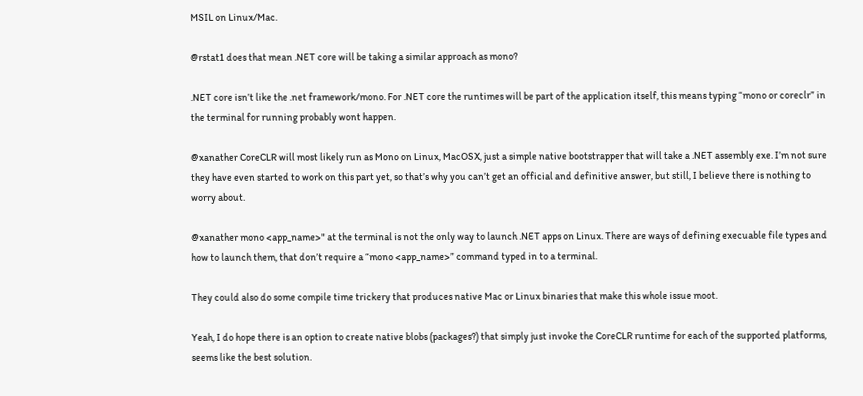MSIL on Linux/Mac.

@rstat1 does that mean .NET core will be taking a similar approach as mono?

.NET core isn’t like the .net framework/mono. For .NET core the runtimes will be part of the application itself, this means typing “mono or coreclr” in the terminal for running probably wont happen.

@xanather CoreCLR will most likely run as Mono on Linux, MacOSX, just a simple native bootstrapper that will take a .NET assembly exe. I’m not sure they have even started to work on this part yet, so that’s why you can’t get an official and definitive answer, but still, I believe there is nothing to worry about.

@xanather mono <app_name>" at the terminal is not the only way to launch .NET apps on Linux. There are ways of defining execuable file types and how to launch them, that don’t require a “mono <app_name>” command typed in to a terminal.

They could also do some compile time trickery that produces native Mac or Linux binaries that make this whole issue moot.

Yeah, I do hope there is an option to create native blobs (packages?) that simply just invoke the CoreCLR runtime for each of the supported platforms, seems like the best solution.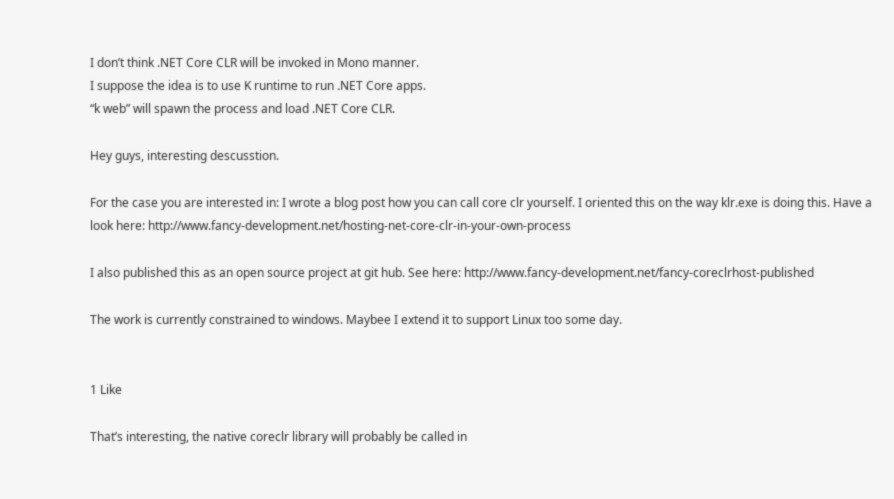I don’t think .NET Core CLR will be invoked in Mono manner.
I suppose the idea is to use K runtime to run .NET Core apps.
“k web” will spawn the process and load .NET Core CLR.

Hey guys, interesting descusstion.

For the case you are interested in: I wrote a blog post how you can call core clr yourself. I oriented this on the way klr.exe is doing this. Have a look here: http://www.fancy-development.net/hosting-net-core-clr-in-your-own-process

I also published this as an open source project at git hub. See here: http://www.fancy-development.net/fancy-coreclrhost-published

The work is currently constrained to windows. Maybee I extend it to support Linux too some day.


1 Like

That’s interesting, the native coreclr library will probably be called in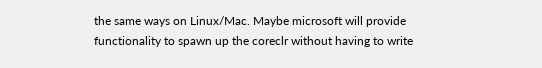the same ways on Linux/Mac. Maybe microsoft will provide functionality to spawn up the coreclr without having to write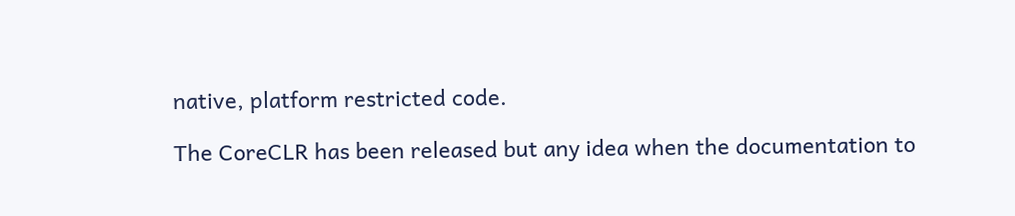native, platform restricted code.

The CoreCLR has been released but any idea when the documentation to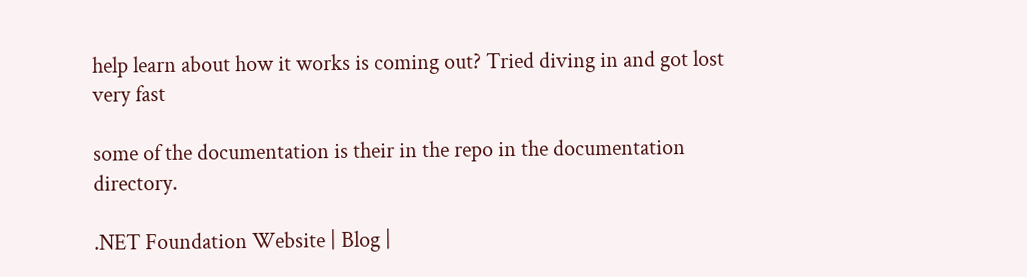help learn about how it works is coming out? Tried diving in and got lost very fast

some of the documentation is their in the repo in the documentation directory.

.NET Foundation Website | Blog |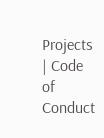Projects | Code of Conduct